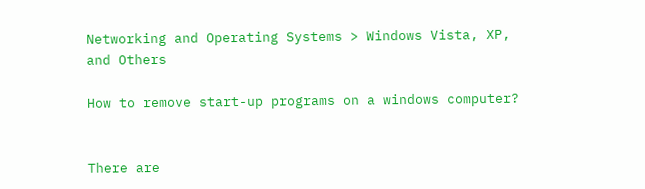Networking and Operating Systems > Windows Vista, XP, and Others

How to remove start-up programs on a windows computer?


There are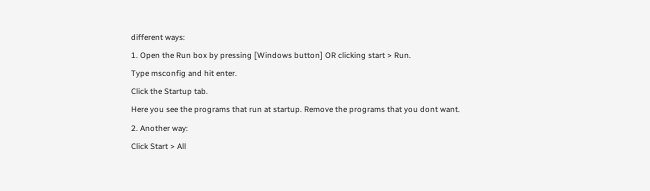different ways:
1. Open the Run box by pressing [Windows button] OR clicking start > Run.
Type msconfig and hit enter.
Click the Startup tab.
Here you see the programs that run at startup. Remove the programs that you dont want.
2. Another way:
Click Start > All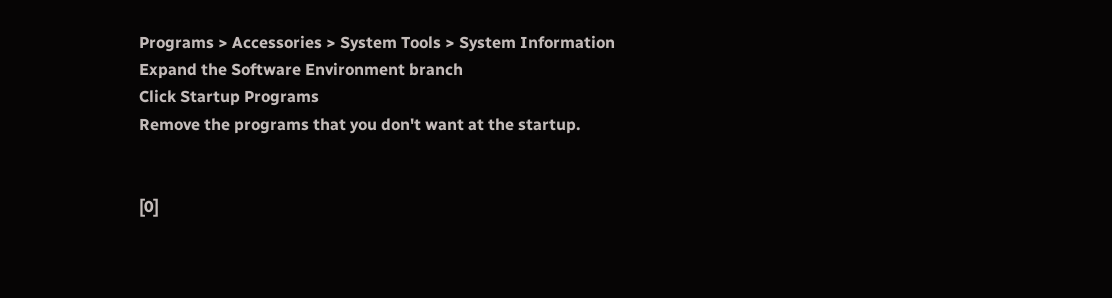Programs > Accessories > System Tools > System Information
Expand the Software Environment branch
Click Startup Programs
Remove the programs that you don't want at the startup.


[0]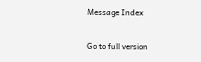Message Index

Go to full version